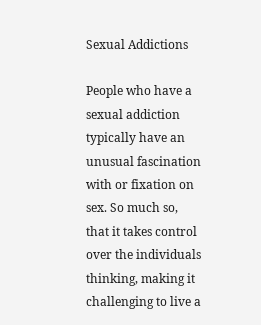Sexual Addictions

People who have a sexual addiction typically have an unusual fascination with or fixation on sex. So much so, that it takes control over the individuals thinking, making it challenging to live a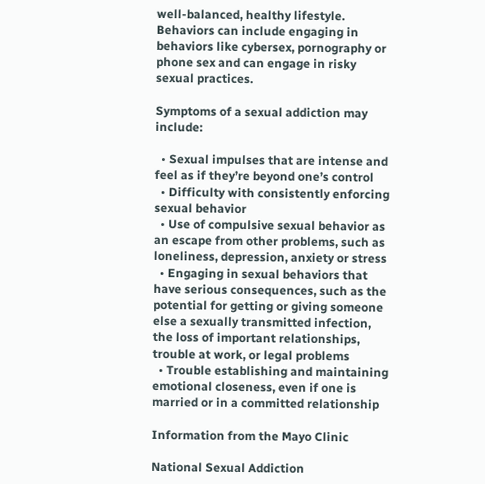well-balanced, healthy lifestyle. Behaviors can include engaging in behaviors like cybersex, pornography or phone sex and can engage in risky sexual practices.

Symptoms of a sexual addiction may include:

  • Sexual impulses that are intense and feel as if they’re beyond one’s control
  • Difficulty with consistently enforcing sexual behavior
  • Use of compulsive sexual behavior as an escape from other problems, such as loneliness, depression, anxiety or stress
  • Engaging in sexual behaviors that have serious consequences, such as the potential for getting or giving someone else a sexually transmitted infection, the loss of important relationships, trouble at work, or legal problems
  • Trouble establishing and maintaining emotional closeness, even if one is married or in a committed relationship

Information from the Mayo Clinic

National Sexual Addiction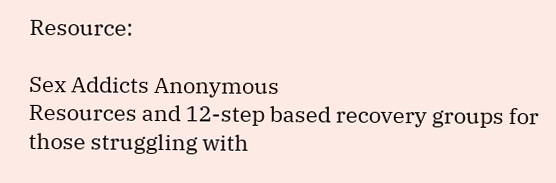Resource:

Sex Addicts Anonymous
Resources and 12-step based recovery groups for those struggling with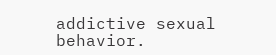addictive sexual behavior.